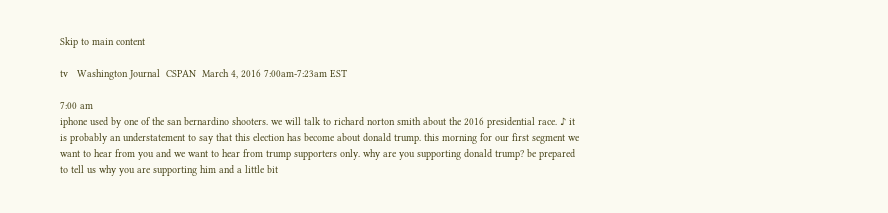Skip to main content

tv   Washington Journal  CSPAN  March 4, 2016 7:00am-7:23am EST

7:00 am
iphone used by one of the san bernardino shooters. we will talk to richard norton smith about the 2016 presidential race. ♪ it is probably an understatement to say that this election has become about donald trump. this morning for our first segment we want to hear from you and we want to hear from trump supporters only. why are you supporting donald trump? be prepared to tell us why you are supporting him and a little bit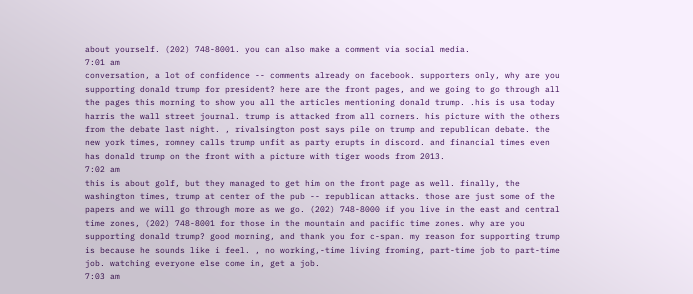about yourself. (202) 748-8001. you can also make a comment via social media.
7:01 am
conversation, a lot of confidence -- comments already on facebook. supporters only, why are you supporting donald trump for president? here are the front pages, and we going to go through all the pages this morning to show you all the articles mentioning donald trump. .his is usa today harris the wall street journal. trump is attacked from all corners. his picture with the others from the debate last night. , rivalsington post says pile on trump and republican debate. the new york times, romney calls trump unfit as party erupts in discord. and financial times even has donald trump on the front with a picture with tiger woods from 2013.
7:02 am
this is about golf, but they managed to get him on the front page as well. finally, the washington times, trump at center of the pub -- republican attacks. those are just some of the papers and we will go through more as we go. (202) 748-8000 if you live in the east and central time zones, (202) 748-8001 for those in the mountain and pacific time zones. why are you supporting donald trump? good morning, and thank you for c-span. my reason for supporting trump is because he sounds like i feel. , no working,-time living froming, part-time job to part-time job. watching everyone else come in, get a job.
7:03 am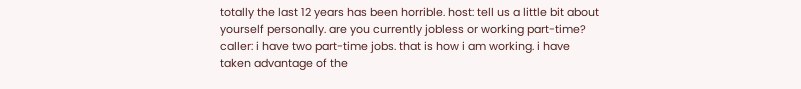totally the last 12 years has been horrible. host: tell us a little bit about yourself personally. are you currently jobless or working part-time? caller: i have two part-time jobs. that is how i am working. i have taken advantage of the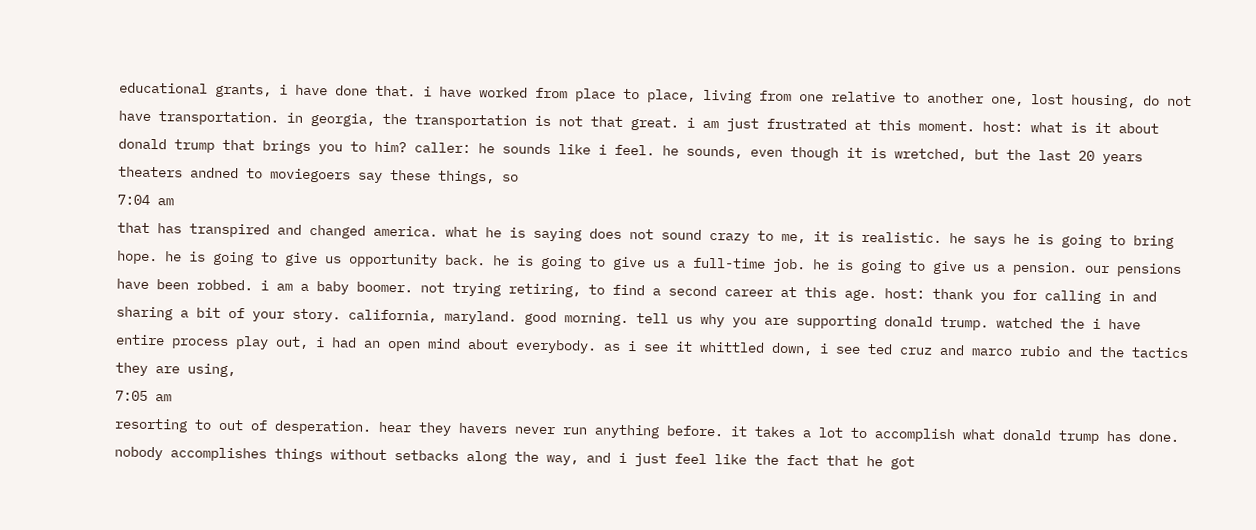educational grants, i have done that. i have worked from place to place, living from one relative to another one, lost housing, do not have transportation. in georgia, the transportation is not that great. i am just frustrated at this moment. host: what is it about donald trump that brings you to him? caller: he sounds like i feel. he sounds, even though it is wretched, but the last 20 years theaters andned to moviegoers say these things, so
7:04 am
that has transpired and changed america. what he is saying does not sound crazy to me, it is realistic. he says he is going to bring hope. he is going to give us opportunity back. he is going to give us a full-time job. he is going to give us a pension. our pensions have been robbed. i am a baby boomer. not trying retiring, to find a second career at this age. host: thank you for calling in and sharing a bit of your story. california, maryland. good morning. tell us why you are supporting donald trump. watched the i have entire process play out, i had an open mind about everybody. as i see it whittled down, i see ted cruz and marco rubio and the tactics they are using,
7:05 am
resorting to out of desperation. hear they havers never run anything before. it takes a lot to accomplish what donald trump has done. nobody accomplishes things without setbacks along the way, and i just feel like the fact that he got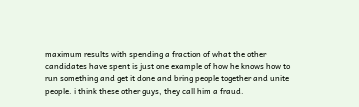maximum results with spending a fraction of what the other candidates have spent is just one example of how he knows how to run something and get it done and bring people together and unite people. i think these other guys, they call him a fraud.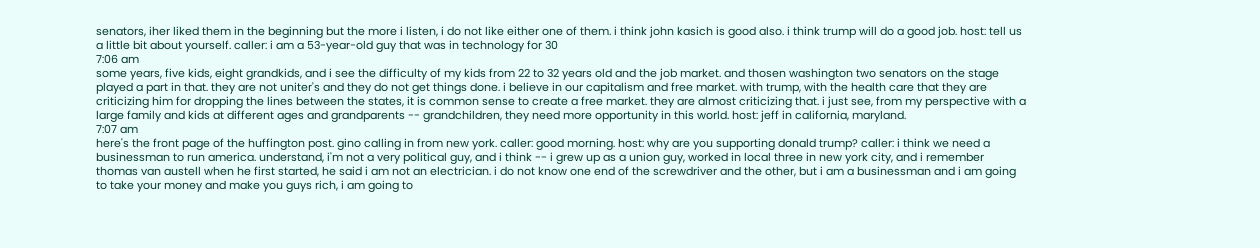senators, iher liked them in the beginning but the more i listen, i do not like either one of them. i think john kasich is good also. i think trump will do a good job. host: tell us a little bit about yourself. caller: i am a 53-year-old guy that was in technology for 30
7:06 am
some years, five kids, eight grandkids, and i see the difficulty of my kids from 22 to 32 years old and the job market. and thosen washington two senators on the stage played a part in that. they are not uniter's and they do not get things done. i believe in our capitalism and free market. with trump, with the health care that they are criticizing him for dropping the lines between the states, it is common sense to create a free market. they are almost criticizing that. i just see, from my perspective with a large family and kids at different ages and grandparents -- grandchildren, they need more opportunity in this world. host: jeff in california, maryland.
7:07 am
here's the front page of the huffington post. gino calling in from new york. caller: good morning. host: why are you supporting donald trump? caller: i think we need a businessman to run america. understand, i'm not a very political guy, and i think -- i grew up as a union guy, worked in local three in new york city, and i remember thomas van austell when he first started, he said i am not an electrician. i do not know one end of the screwdriver and the other, but i am a businessman and i am going to take your money and make you guys rich, i am going to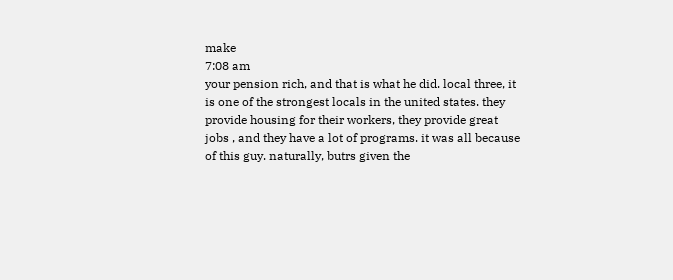make
7:08 am
your pension rich, and that is what he did. local three, it is one of the strongest locals in the united states. they provide housing for their workers, they provide great jobs , and they have a lot of programs. it was all because of this guy. naturally, butrs given the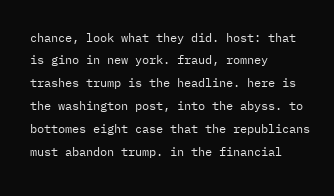chance, look what they did. host: that is gino in new york. fraud, romney trashes trump is the headline. here is the washington post, into the abyss. to bottomes eight case that the republicans must abandon trump. in the financial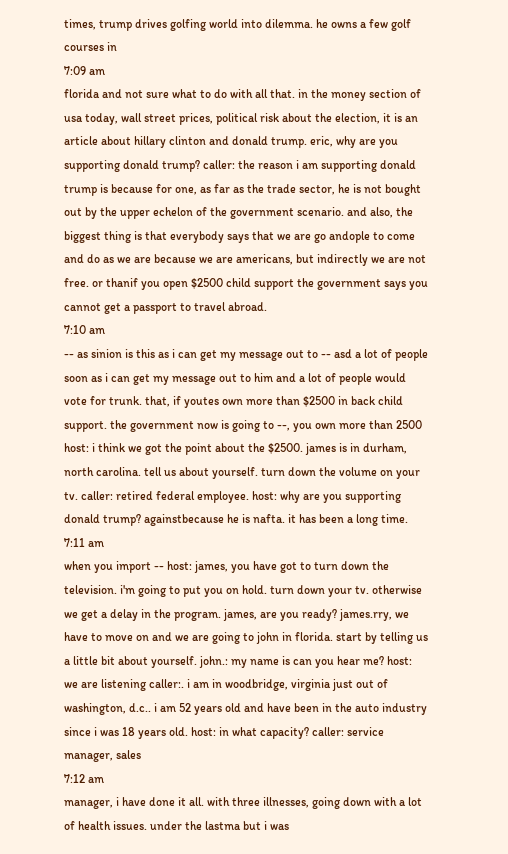times, trump drives golfing world into dilemma. he owns a few golf courses in
7:09 am
florida and not sure what to do with all that. in the money section of usa today, wall street prices, political risk about the election, it is an article about hillary clinton and donald trump. eric, why are you supporting donald trump? caller: the reason i am supporting donald trump is because for one, as far as the trade sector, he is not bought out by the upper echelon of the government scenario. and also, the biggest thing is that everybody says that we are go andople to come and do as we are because we are americans, but indirectly we are not free. or thanif you open $2500 child support the government says you cannot get a passport to travel abroad.
7:10 am
-- as sinion is this as i can get my message out to -- asd a lot of people soon as i can get my message out to him and a lot of people would vote for trunk. that, if youtes own more than $2500 in back child support. the government now is going to --, you own more than 2500 host: i think we got the point about the $2500. james is in durham, north carolina. tell us about yourself. turn down the volume on your tv. caller: retired federal employee. host: why are you supporting donald trump? againstbecause he is nafta. it has been a long time.
7:11 am
when you import -- host: james, you have got to turn down the television. i'm going to put you on hold. turn down your tv. otherwise we get a delay in the program. james, are you ready? james.rry, we have to move on and we are going to john in florida. start by telling us a little bit about yourself. john.: my name is can you hear me? host: we are listening caller:. i am in woodbridge, virginia just out of washington, d.c.. i am 52 years old and have been in the auto industry since i was 18 years old. host: in what capacity? caller: service manager, sales
7:12 am
manager, i have done it all. with three illnesses, going down with a lot of health issues. under the lastma but i was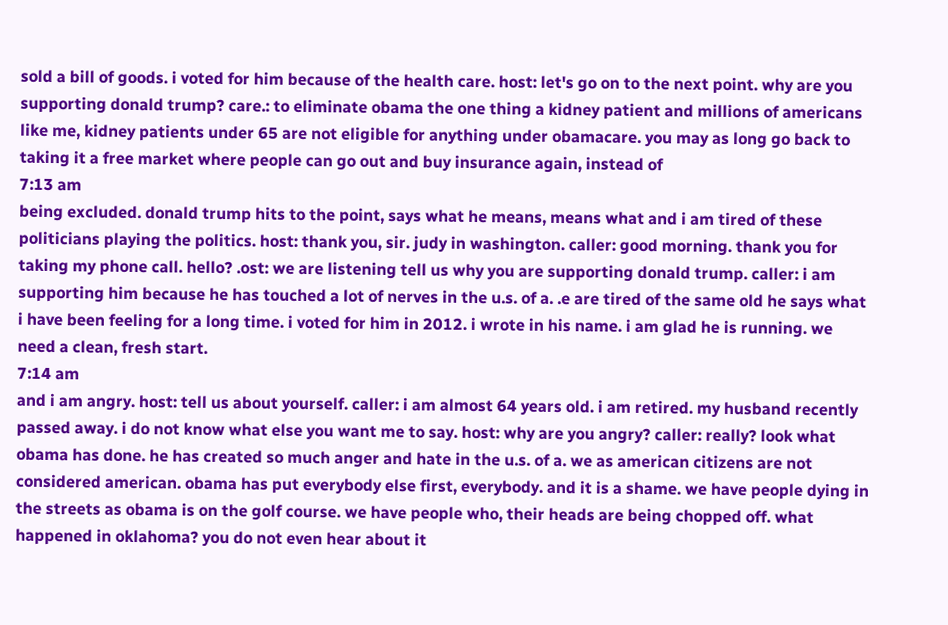sold a bill of goods. i voted for him because of the health care. host: let's go on to the next point. why are you supporting donald trump? care.: to eliminate obama the one thing a kidney patient and millions of americans like me, kidney patients under 65 are not eligible for anything under obamacare. you may as long go back to taking it a free market where people can go out and buy insurance again, instead of
7:13 am
being excluded. donald trump hits to the point, says what he means, means what and i am tired of these politicians playing the politics. host: thank you, sir. judy in washington. caller: good morning. thank you for taking my phone call. hello? .ost: we are listening tell us why you are supporting donald trump. caller: i am supporting him because he has touched a lot of nerves in the u.s. of a. .e are tired of the same old he says what i have been feeling for a long time. i voted for him in 2012. i wrote in his name. i am glad he is running. we need a clean, fresh start.
7:14 am
and i am angry. host: tell us about yourself. caller: i am almost 64 years old. i am retired. my husband recently passed away. i do not know what else you want me to say. host: why are you angry? caller: really? look what obama has done. he has created so much anger and hate in the u.s. of a. we as american citizens are not considered american. obama has put everybody else first, everybody. and it is a shame. we have people dying in the streets as obama is on the golf course. we have people who, their heads are being chopped off. what happened in oklahoma? you do not even hear about it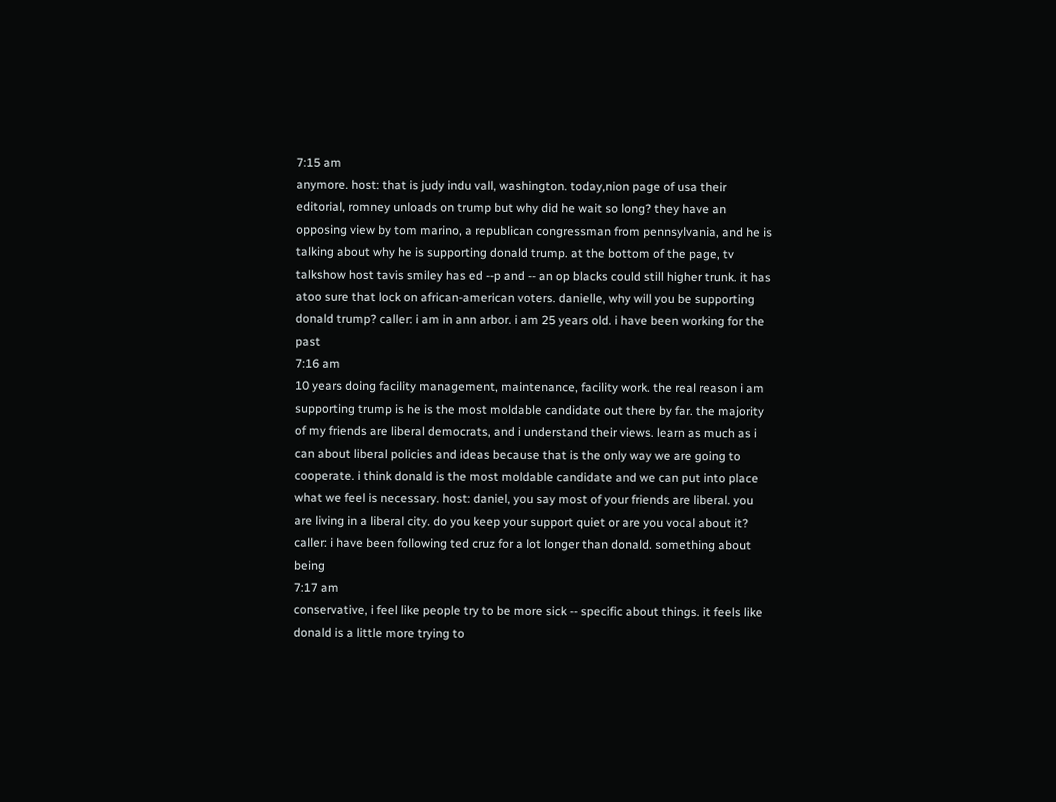7:15 am
anymore. host: that is judy indu vall, washington. today,nion page of usa their editorial, romney unloads on trump but why did he wait so long? they have an opposing view by tom marino, a republican congressman from pennsylvania, and he is talking about why he is supporting donald trump. at the bottom of the page, tv talkshow host tavis smiley has ed --p and -- an op blacks could still higher trunk. it has atoo sure that lock on african-american voters. danielle, why will you be supporting donald trump? caller: i am in ann arbor. i am 25 years old. i have been working for the past
7:16 am
10 years doing facility management, maintenance, facility work. the real reason i am supporting trump is he is the most moldable candidate out there by far. the majority of my friends are liberal democrats, and i understand their views. learn as much as i can about liberal policies and ideas because that is the only way we are going to cooperate. i think donald is the most moldable candidate and we can put into place what we feel is necessary. host: daniel, you say most of your friends are liberal. you are living in a liberal city. do you keep your support quiet or are you vocal about it? caller: i have been following ted cruz for a lot longer than donald. something about being
7:17 am
conservative, i feel like people try to be more sick -- specific about things. it feels like donald is a little more trying to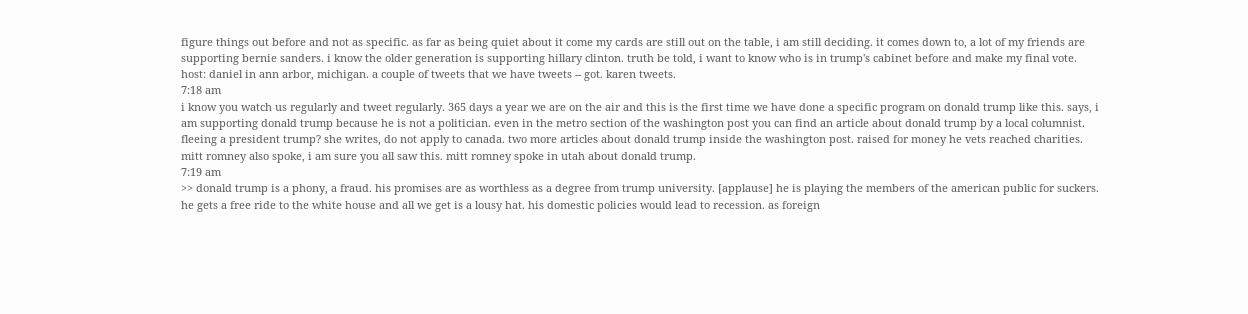figure things out before and not as specific. as far as being quiet about it come my cards are still out on the table, i am still deciding. it comes down to, a lot of my friends are supporting bernie sanders. i know the older generation is supporting hillary clinton. truth be told, i want to know who is in trump's cabinet before and make my final vote. host: daniel in ann arbor, michigan. a couple of tweets that we have tweets -- got. karen tweets.
7:18 am
i know you watch us regularly and tweet regularly. 365 days a year we are on the air and this is the first time we have done a specific program on donald trump like this. says, i am supporting donald trump because he is not a politician. even in the metro section of the washington post you can find an article about donald trump by a local columnist. fleeing a president trump? she writes, do not apply to canada. two more articles about donald trump inside the washington post. raised for money he vets reached charities. mitt romney also spoke, i am sure you all saw this. mitt romney spoke in utah about donald trump.
7:19 am
>> donald trump is a phony, a fraud. his promises are as worthless as a degree from trump university. [applause] he is playing the members of the american public for suckers. he gets a free ride to the white house and all we get is a lousy hat. his domestic policies would lead to recession. as foreign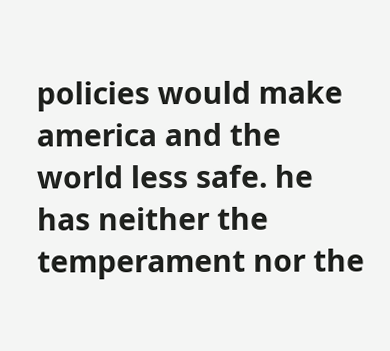policies would make america and the world less safe. he has neither the temperament nor the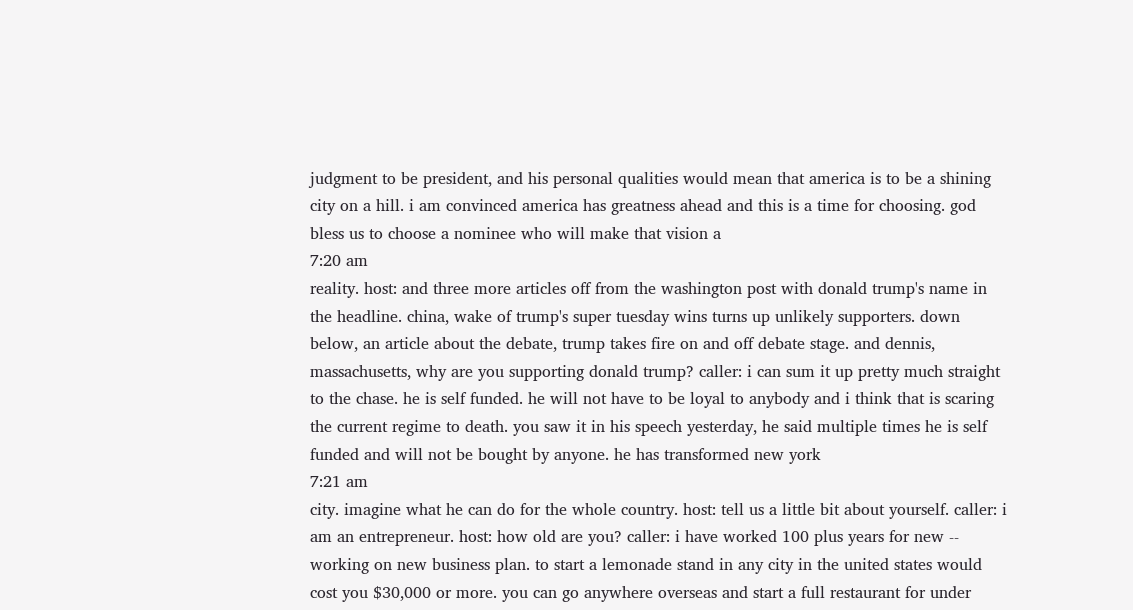judgment to be president, and his personal qualities would mean that america is to be a shining city on a hill. i am convinced america has greatness ahead and this is a time for choosing. god bless us to choose a nominee who will make that vision a
7:20 am
reality. host: and three more articles off from the washington post with donald trump's name in the headline. china, wake of trump's super tuesday wins turns up unlikely supporters. down below, an article about the debate, trump takes fire on and off debate stage. and dennis, massachusetts, why are you supporting donald trump? caller: i can sum it up pretty much straight to the chase. he is self funded. he will not have to be loyal to anybody and i think that is scaring the current regime to death. you saw it in his speech yesterday, he said multiple times he is self funded and will not be bought by anyone. he has transformed new york
7:21 am
city. imagine what he can do for the whole country. host: tell us a little bit about yourself. caller: i am an entrepreneur. host: how old are you? caller: i have worked 100 plus years for new -- working on new business plan. to start a lemonade stand in any city in the united states would cost you $30,000 or more. you can go anywhere overseas and start a full restaurant for under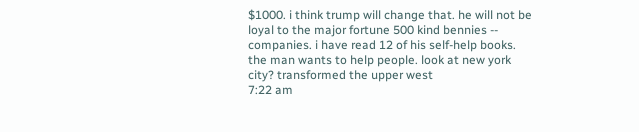$1000. i think trump will change that. he will not be loyal to the major fortune 500 kind bennies -- companies. i have read 12 of his self-help books. the man wants to help people. look at new york city? transformed the upper west
7:22 am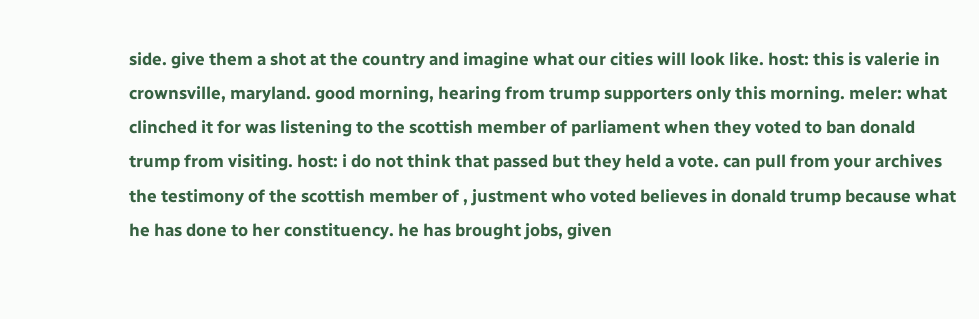side. give them a shot at the country and imagine what our cities will look like. host: this is valerie in crownsville, maryland. good morning, hearing from trump supporters only this morning. meler: what clinched it for was listening to the scottish member of parliament when they voted to ban donald trump from visiting. host: i do not think that passed but they held a vote. can pull from your archives the testimony of the scottish member of , justment who voted believes in donald trump because what he has done to her constituency. he has brought jobs, given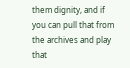them dignity, and if you can pull that from the archives and play that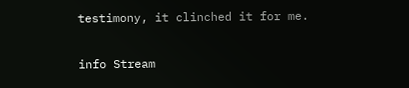testimony, it clinched it for me.


info Stream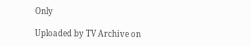Only

Uploaded by TV Archive on